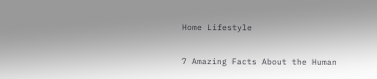Home Lifestyle

7 Amazing Facts About the Human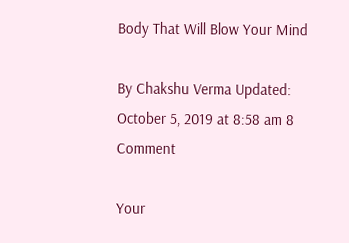Body That Will Blow Your Mind

By Chakshu Verma Updated: October 5, 2019 at 8:58 am 8 Comment

Your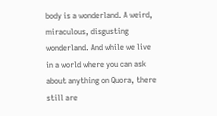body is a wonderland. A weird, miraculous, disgusting wonderland. And while we live in a world where you can ask about anything on Quora, there still are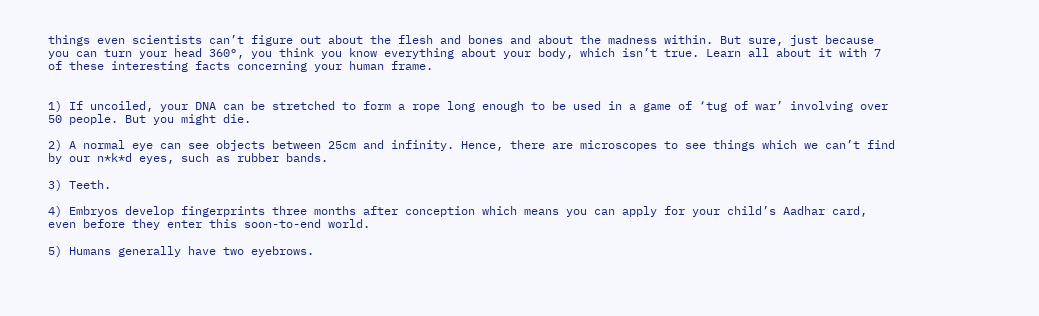things even scientists can’t figure out about the flesh and bones and about the madness within. But sure, just because you can turn your head 360°, you think you know everything about your body, which isn’t true. Learn all about it with 7 of these interesting facts concerning your human frame.


1) If uncoiled, your DNA can be stretched to form a rope long enough to be used in a game of ‘tug of war’ involving over 50 people. But you might die.

2) A normal eye can see objects between 25cm and infinity. Hence, there are microscopes to see things which we can’t find by our n*k*d eyes, such as rubber bands.

3) Teeth.

4) Embryos develop fingerprints three months after conception which means you can apply for your child’s Aadhar card, even before they enter this soon-to-end world.

5) Humans generally have two eyebrows.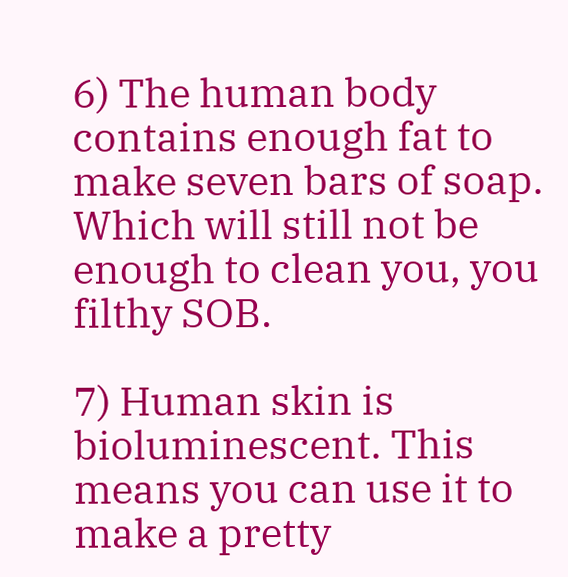6) The human body contains enough fat to make seven bars of soap. Which will still not be enough to clean you, you filthy SOB.

7) Human skin is bioluminescent. This means you can use it to make a pretty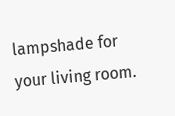lampshade for your living room.